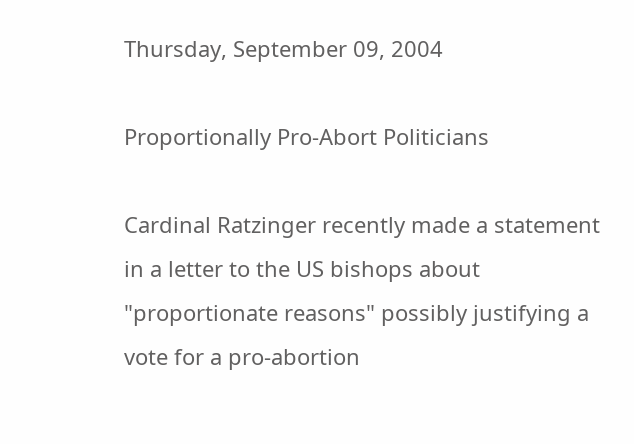Thursday, September 09, 2004

Proportionally Pro-Abort Politicians

Cardinal Ratzinger recently made a statement in a letter to the US bishops about "proportionate reasons" possibly justifying a vote for a pro-abortion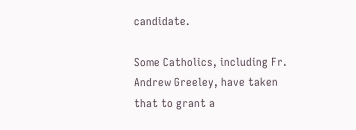candidate.

Some Catholics, including Fr. Andrew Greeley, have taken that to grant a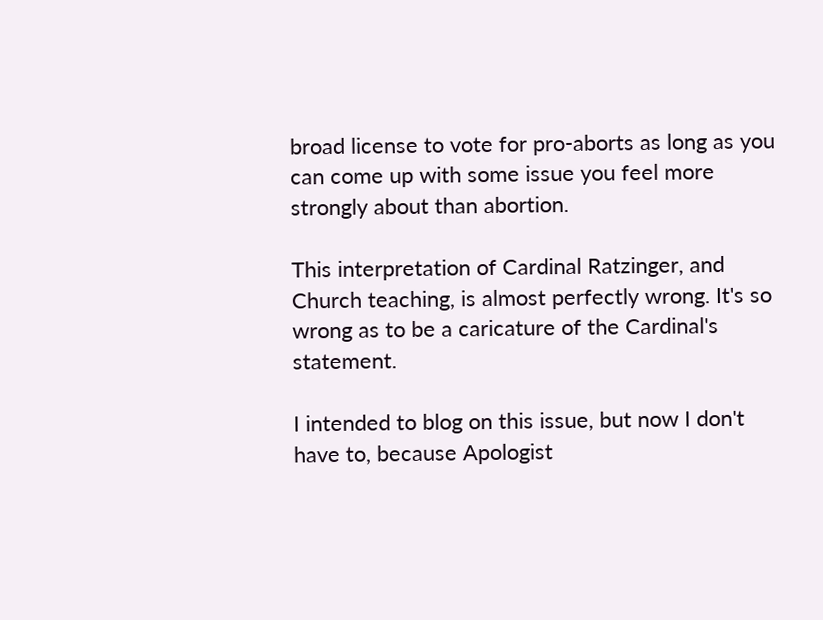broad license to vote for pro-aborts as long as you can come up with some issue you feel more strongly about than abortion.

This interpretation of Cardinal Ratzinger, and Church teaching, is almost perfectly wrong. It's so wrong as to be a caricature of the Cardinal's statement.

I intended to blog on this issue, but now I don't have to, because Apologist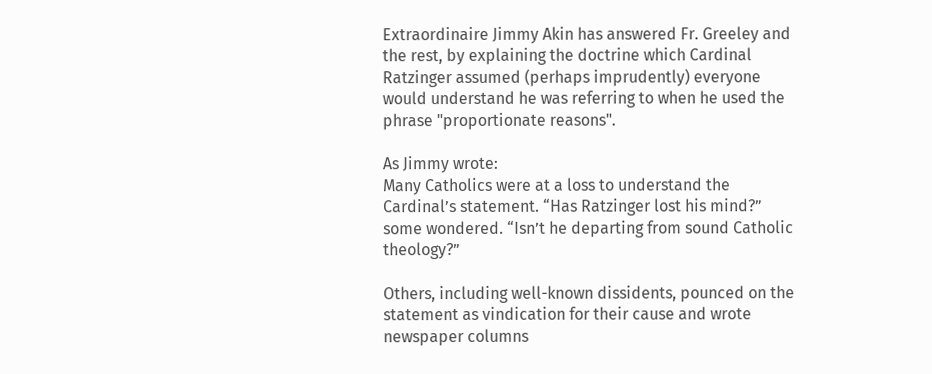Extraordinaire Jimmy Akin has answered Fr. Greeley and the rest, by explaining the doctrine which Cardinal Ratzinger assumed (perhaps imprudently) everyone would understand he was referring to when he used the phrase "proportionate reasons".

As Jimmy wrote:
Many Catholics were at a loss to understand the Cardinal’s statement. “Has Ratzinger lost his mind?” some wondered. “Isn’t he departing from sound Catholic theology?”

Others, including well-known dissidents, pounced on the statement as vindication for their cause and wrote newspaper columns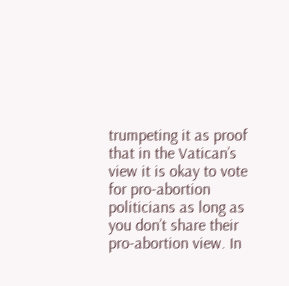trumpeting it as proof that in the Vatican’s view it is okay to vote for pro-abortion politicians as long as you don’t share their pro-abortion view. In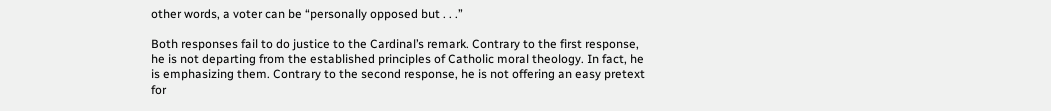other words, a voter can be “personally opposed but . . .”

Both responses fail to do justice to the Cardinal’s remark. Contrary to the first response, he is not departing from the established principles of Catholic moral theology. In fact, he is emphasizing them. Contrary to the second response, he is not offering an easy pretext for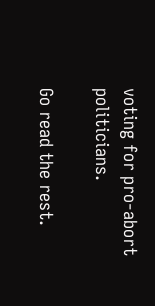voting for pro-abort politicians.

Go read the rest.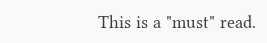This is a "must" read.